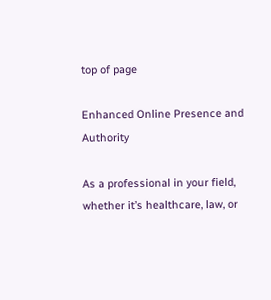top of page

Enhanced Online Presence and Authority

As a professional in your field,
whether it’s healthcare, law, or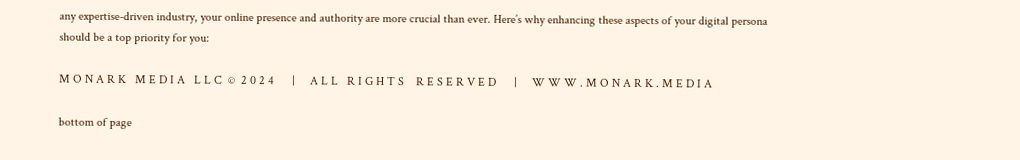any expertise-driven industry, your online presence and authority are more crucial than ever. Here’s why enhancing these aspects of your digital persona should be a top priority for you:

M O N A R K   M E D I A   L L C  ©  2 0 2 4      |     A L L   R I G H T S    R E S E R V E D      |     W W W . M O N A R K . M E D I A

bottom of page